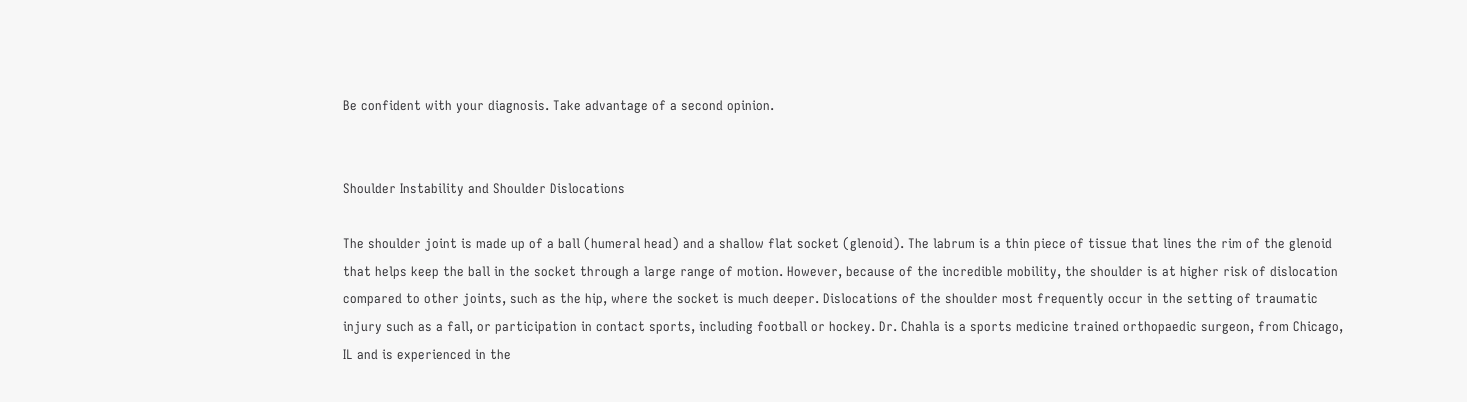Be confident with your diagnosis. Take advantage of a second opinion.


Shoulder Instability and Shoulder Dislocations

The shoulder joint is made up of a ball (humeral head) and a shallow flat socket (glenoid). The labrum is a thin piece of tissue that lines the rim of the glenoid that helps keep the ball in the socket through a large range of motion. However, because of the incredible mobility, the shoulder is at higher risk of dislocation compared to other joints, such as the hip, where the socket is much deeper. Dislocations of the shoulder most frequently occur in the setting of traumatic injury such as a fall, or participation in contact sports, including football or hockey. Dr. Chahla is a sports medicine trained orthopaedic surgeon, from Chicago, IL and is experienced in the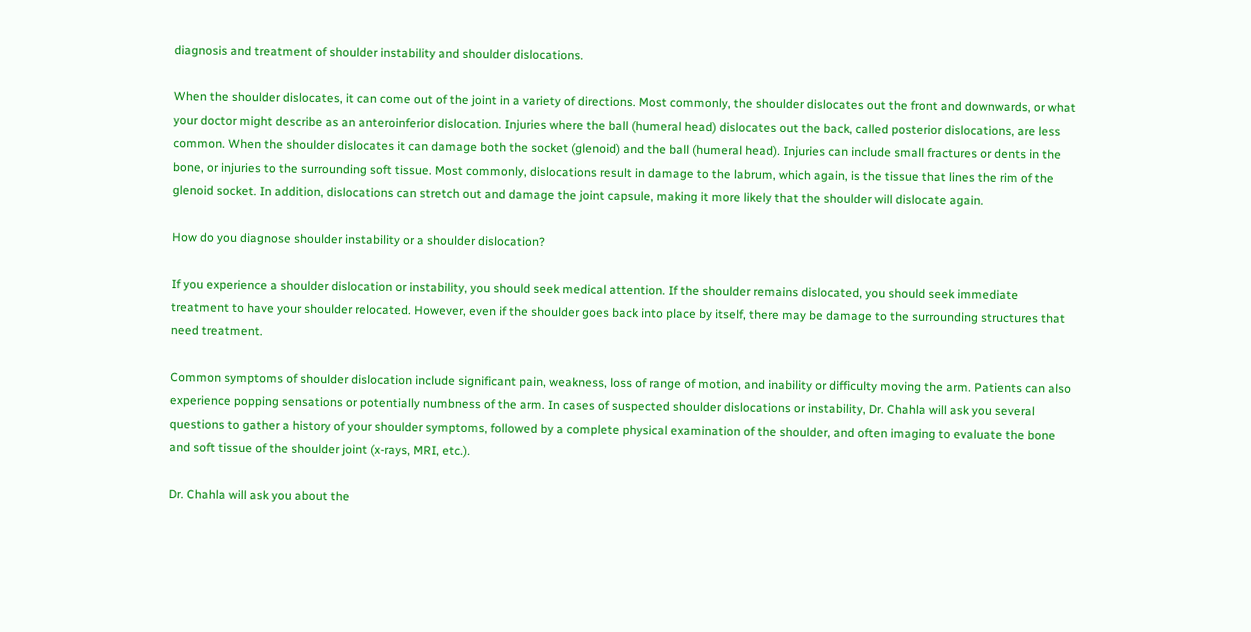diagnosis and treatment of shoulder instability and shoulder dislocations.

When the shoulder dislocates, it can come out of the joint in a variety of directions. Most commonly, the shoulder dislocates out the front and downwards, or what your doctor might describe as an anteroinferior dislocation. Injuries where the ball (humeral head) dislocates out the back, called posterior dislocations, are less common. When the shoulder dislocates it can damage both the socket (glenoid) and the ball (humeral head). Injuries can include small fractures or dents in the bone, or injuries to the surrounding soft tissue. Most commonly, dislocations result in damage to the labrum, which again, is the tissue that lines the rim of the glenoid socket. In addition, dislocations can stretch out and damage the joint capsule, making it more likely that the shoulder will dislocate again.

How do you diagnose shoulder instability or a shoulder dislocation?

If you experience a shoulder dislocation or instability, you should seek medical attention. If the shoulder remains dislocated, you should seek immediate treatment to have your shoulder relocated. However, even if the shoulder goes back into place by itself, there may be damage to the surrounding structures that need treatment.

Common symptoms of shoulder dislocation include significant pain, weakness, loss of range of motion, and inability or difficulty moving the arm. Patients can also experience popping sensations or potentially numbness of the arm. In cases of suspected shoulder dislocations or instability, Dr. Chahla will ask you several questions to gather a history of your shoulder symptoms, followed by a complete physical examination of the shoulder, and often imaging to evaluate the bone and soft tissue of the shoulder joint (x-rays, MRI, etc.).

Dr. Chahla will ask you about the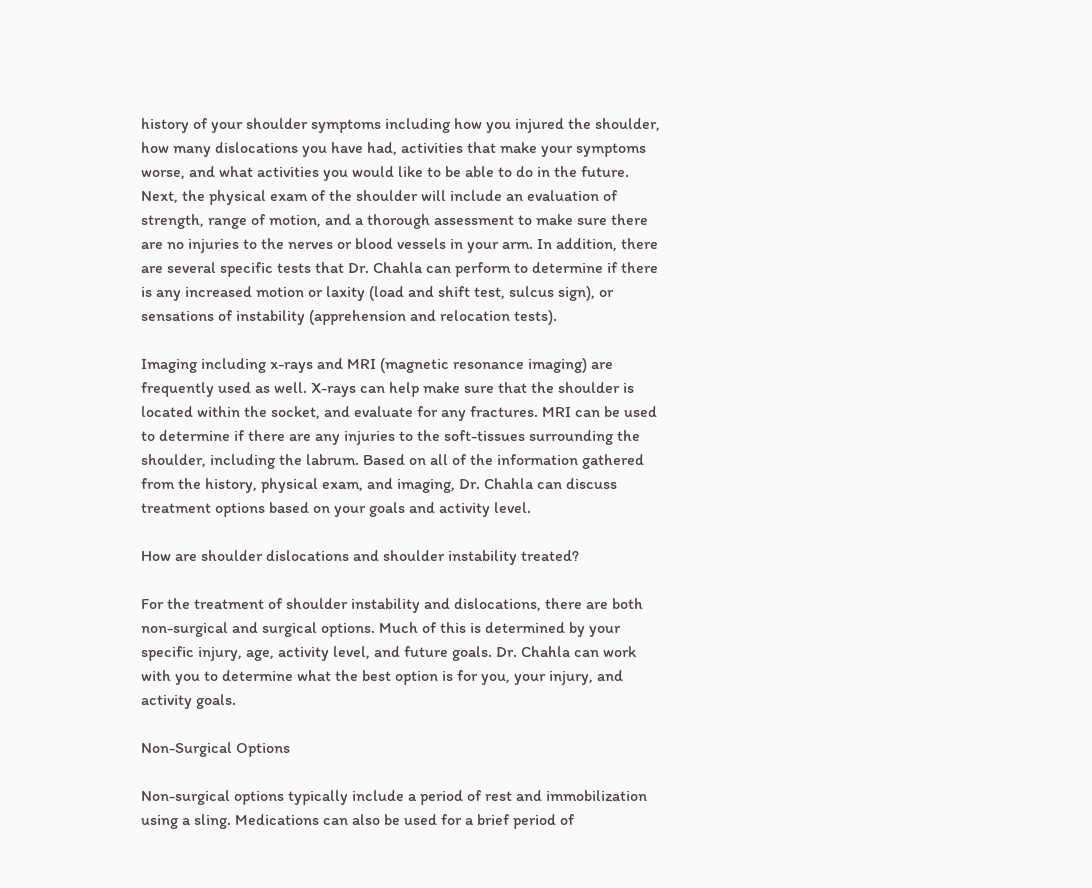history of your shoulder symptoms including how you injured the shoulder, how many dislocations you have had, activities that make your symptoms worse, and what activities you would like to be able to do in the future. Next, the physical exam of the shoulder will include an evaluation of strength, range of motion, and a thorough assessment to make sure there are no injuries to the nerves or blood vessels in your arm. In addition, there are several specific tests that Dr. Chahla can perform to determine if there is any increased motion or laxity (load and shift test, sulcus sign), or sensations of instability (apprehension and relocation tests).

Imaging including x-rays and MRI (magnetic resonance imaging) are frequently used as well. X-rays can help make sure that the shoulder is located within the socket, and evaluate for any fractures. MRI can be used to determine if there are any injuries to the soft-tissues surrounding the shoulder, including the labrum. Based on all of the information gathered from the history, physical exam, and imaging, Dr. Chahla can discuss treatment options based on your goals and activity level.

How are shoulder dislocations and shoulder instability treated?

For the treatment of shoulder instability and dislocations, there are both non-surgical and surgical options. Much of this is determined by your specific injury, age, activity level, and future goals. Dr. Chahla can work with you to determine what the best option is for you, your injury, and activity goals.

Non-Surgical Options

Non-surgical options typically include a period of rest and immobilization using a sling. Medications can also be used for a brief period of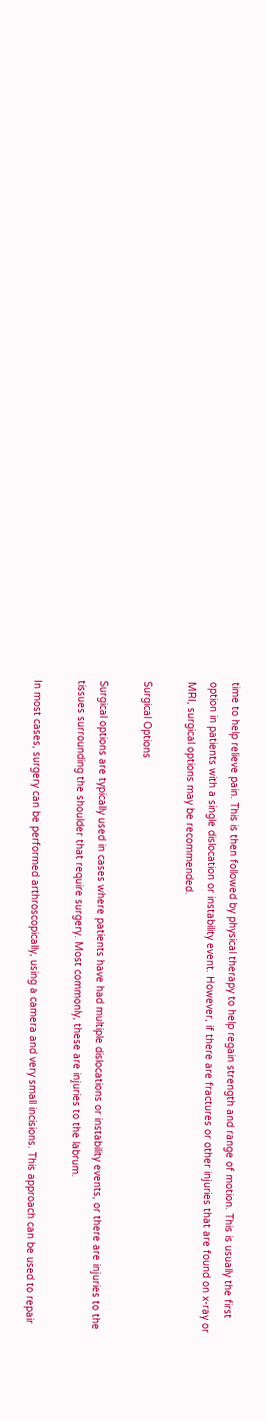time to help relieve pain. This is then followed by physical therapy to help regain strength and range of motion. This is usually the first option in patients with a single dislocation or instability event. However, if there are fractures or other injuries that are found on x-ray or MRI, surgical options may be recommended.

Surgical Options

Surgical options are typically used in cases where patients have had multiple dislocations or instability events, or there are injuries to the tissues surrounding the shoulder that require surgery. Most commonly, these are injuries to the labrum.

In most cases, surgery can be performed arthroscopically, using a camera and very small incisions. This approach can be used to repair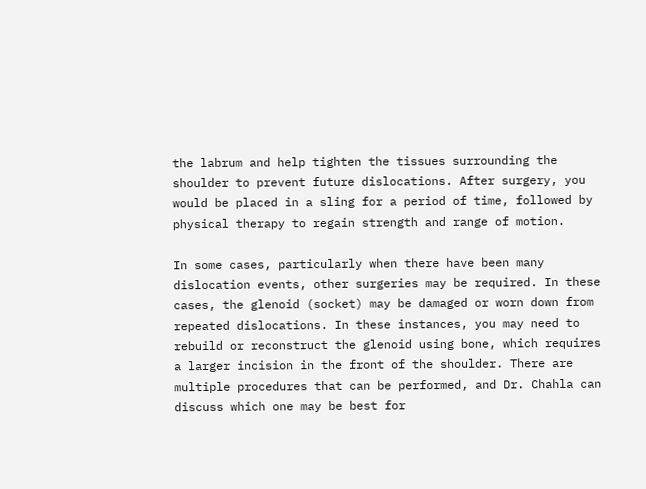the labrum and help tighten the tissues surrounding the shoulder to prevent future dislocations. After surgery, you would be placed in a sling for a period of time, followed by physical therapy to regain strength and range of motion.

In some cases, particularly when there have been many dislocation events, other surgeries may be required. In these cases, the glenoid (socket) may be damaged or worn down from repeated dislocations. In these instances, you may need to rebuild or reconstruct the glenoid using bone, which requires a larger incision in the front of the shoulder. There are multiple procedures that can be performed, and Dr. Chahla can discuss which one may be best for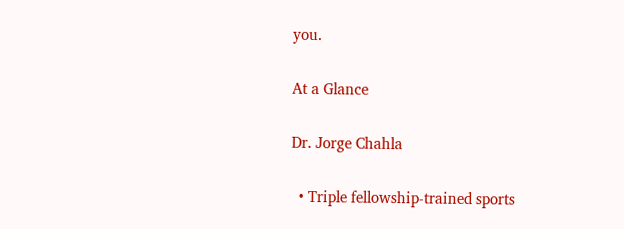you.

At a Glance

Dr. Jorge Chahla

  • Triple fellowship-trained sports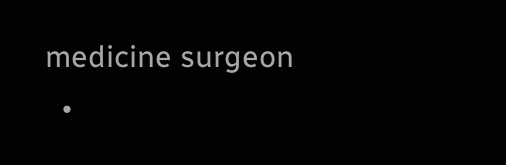medicine surgeon
  •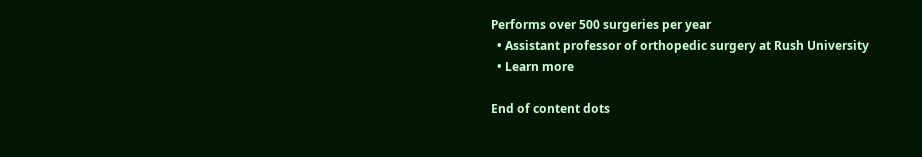Performs over 500 surgeries per year
  • Assistant professor of orthopedic surgery at Rush University
  • Learn more

End of content dots